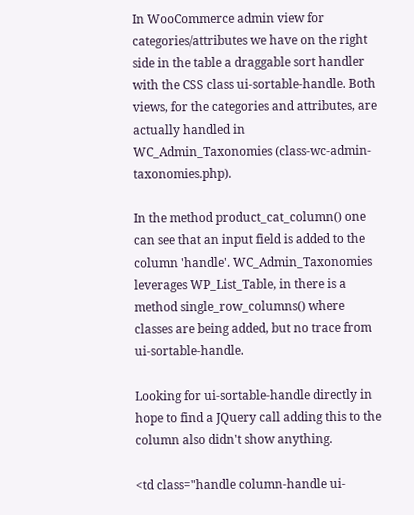In WooCommerce admin view for categories/attributes we have on the right side in the table a draggable sort handler with the CSS class ui-sortable-handle. Both views, for the categories and attributes, are actually handled in WC_Admin_Taxonomies (class-wc-admin-taxonomies.php).

In the method product_cat_column() one can see that an input field is added to the column 'handle'. WC_Admin_Taxonomies leverages WP_List_Table, in there is a method single_row_columns() where classes are being added, but no trace from ui-sortable-handle.

Looking for ui-sortable-handle directly in hope to find a JQuery call adding this to the column also didn't show anything.

<td class="handle column-handle ui-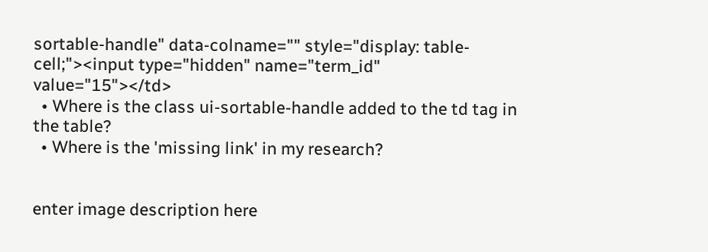sortable-handle" data-colname="" style="display: table-cell;"><input type="hidden" name="term_id" value="15"></td>
  • Where is the class ui-sortable-handle added to the td tag in the table?
  • Where is the 'missing link' in my research?


enter image description here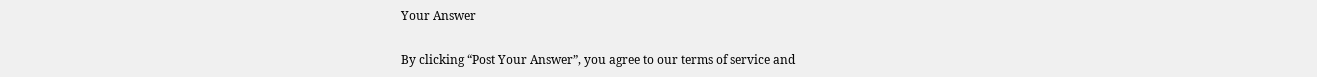Your Answer

By clicking “Post Your Answer”, you agree to our terms of service and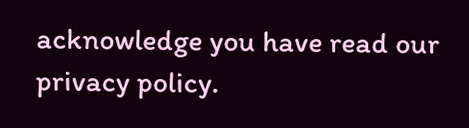acknowledge you have read our privacy policy.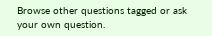Browse other questions tagged or ask your own question.